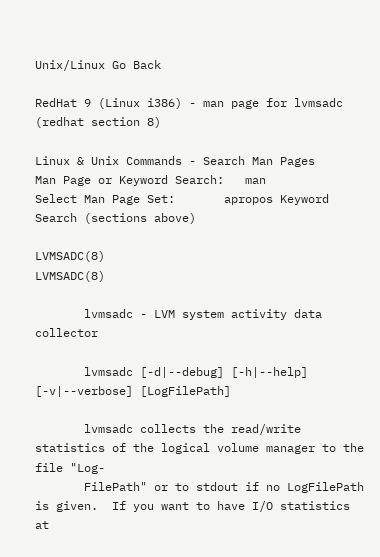Unix/Linux Go Back

RedHat 9 (Linux i386) - man page for lvmsadc (redhat section 8)

Linux & Unix Commands - Search Man Pages
Man Page or Keyword Search:   man
Select Man Page Set:       apropos Keyword Search (sections above)

LVMSADC(8)                                         LVMSADC(8)

       lvmsadc - LVM system activity data collector

       lvmsadc [-d|--debug] [-h|--help] [-v|--verbose] [LogFilePath]

       lvmsadc collects the read/write statistics of the logical volume manager to the file "Log-
       FilePath" or to stdout if no LogFilePath is given.  If you want to have I/O statistics  at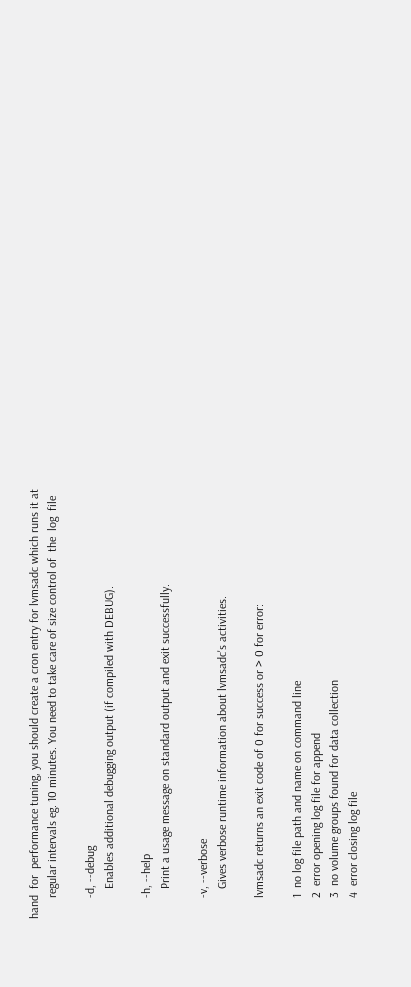hand  for  performance tuning, you should create a cron entry for lvmsadc which runs it at
       regular intervals eg. 10 minutes. You need to take care of size control of  the  log  file

       -d, --debug
          Enables additional debugging output (if compiled with DEBUG).

       -h, --help
          Print a usage message on standard output and exit successfully.

       -v, --verbose
          Gives verbose runtime information about lvmsadc's activities.

       lvmsadc returns an exit code of 0 for success or > 0 for error:

       1  no log file path and name on command line
       2  error opening log file for append
       3  no volume groups found for data collection
       4  error closing log file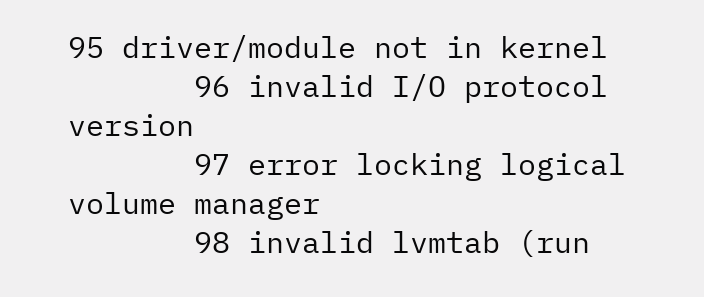95 driver/module not in kernel
       96 invalid I/O protocol version
       97 error locking logical volume manager
       98 invalid lvmtab (run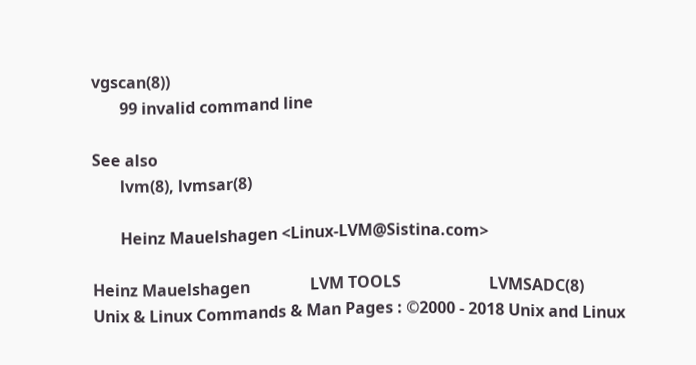vgscan(8))
       99 invalid command line

See also
       lvm(8), lvmsar(8)

       Heinz Mauelshagen <Linux-LVM@Sistina.com>

Heinz Mauelshagen               LVM TOOLS                      LVMSADC(8)
Unix & Linux Commands & Man Pages : ©2000 - 2018 Unix and Linux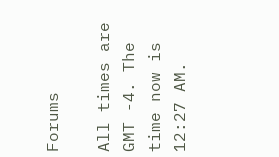Forums

All times are GMT -4. The time now is 12:27 AM.